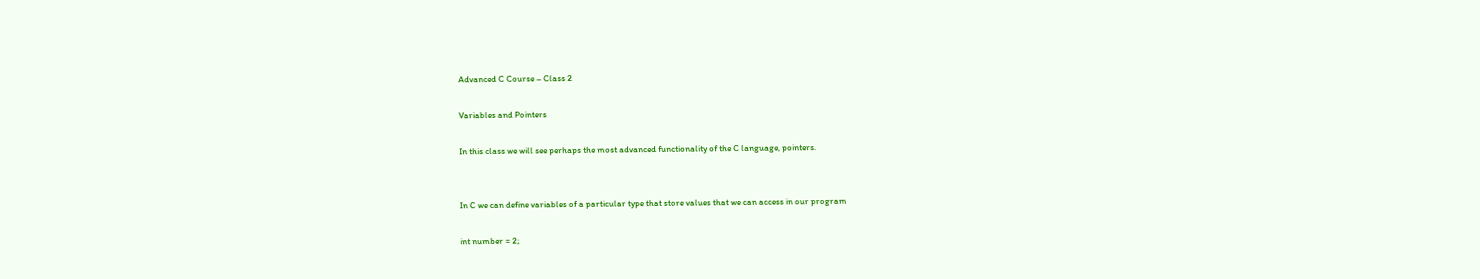Advanced C Course – Class 2

Variables and Pointers

In this class we will see perhaps the most advanced functionality of the C language, pointers.


In C we can define variables of a particular type that store values that we can access in our program

int number = 2;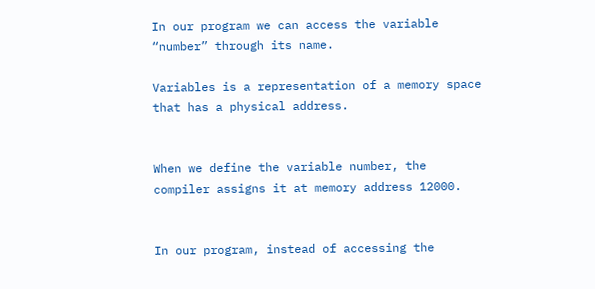In our program we can access the variable “number” through its name.

Variables is a representation of a memory space that has a physical address.


When we define the variable number, the compiler assigns it at memory address 12000.


In our program, instead of accessing the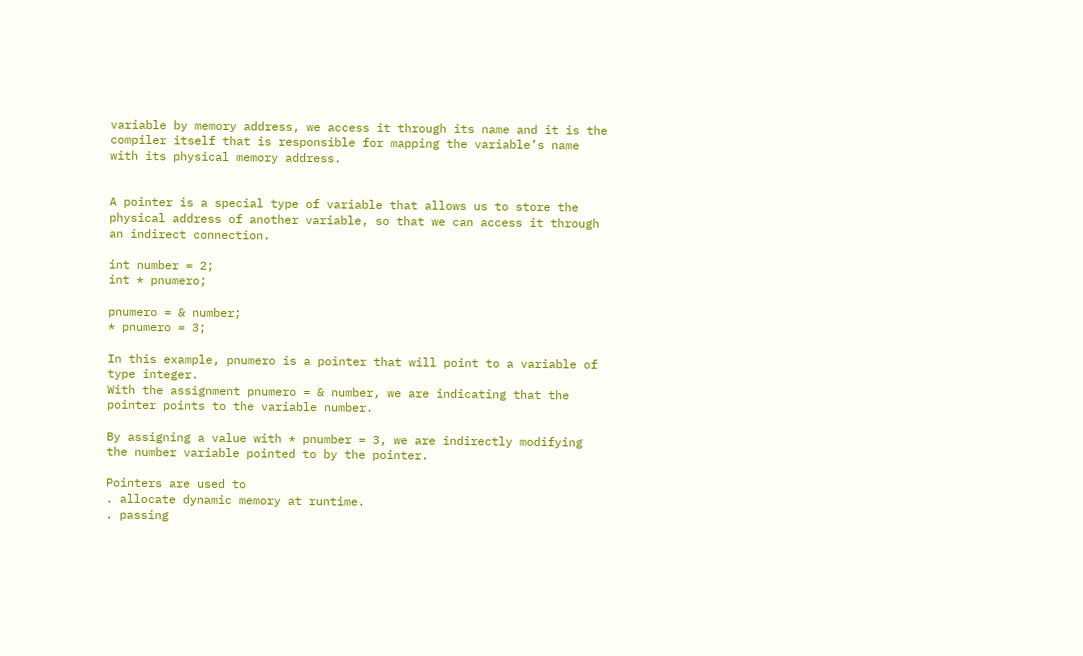variable by memory address, we access it through its name and it is the compiler itself that is responsible for mapping the variable’s name with its physical memory address.


A pointer is a special type of variable that allows us to store the physical address of another variable, so that we can access it through an indirect connection.

int number = 2;
int * pnumero;

pnumero = & number;
* pnumero = 3;

In this example, pnumero is a pointer that will point to a variable of type integer.
With the assignment pnumero = & number, we are indicating that the pointer points to the variable number.

By assigning a value with * pnumber = 3, we are indirectly modifying the number variable pointed to by the pointer.

Pointers are used to
. allocate dynamic memory at runtime.
. passing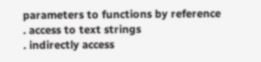parameters to functions by reference
. access to text strings
. indirectly access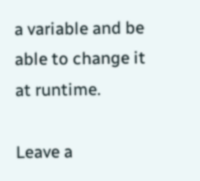a variable and be able to change it at runtime.

Leave a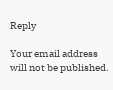Reply

Your email address will not be published.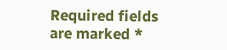Required fields are marked *